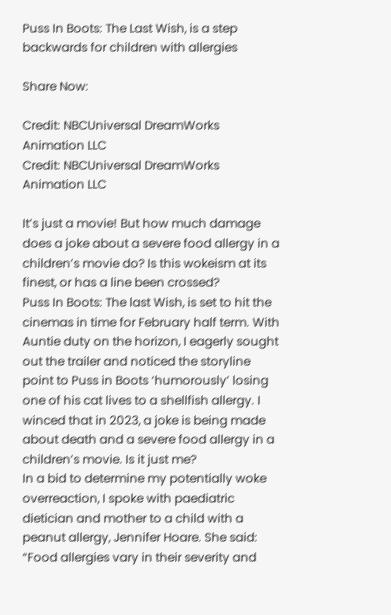Puss In Boots: The Last Wish, is a step backwards for children with allergies

Share Now:

Credit: NBCUniversal DreamWorks Animation LLC
Credit: NBCUniversal DreamWorks Animation LLC

It’s just a movie! But how much damage does a joke about a severe food allergy in a children’s movie do? Is this wokeism at its finest, or has a line been crossed?
Puss In Boots: The last Wish, is set to hit the cinemas in time for February half term. With Auntie duty on the horizon, I eagerly sought out the trailer and noticed the storyline point to Puss in Boots ‘humorously’ losing one of his cat lives to a shellfish allergy. I winced that in 2023, a joke is being made about death and a severe food allergy in a children’s movie. Is it just me?
In a bid to determine my potentially woke overreaction, I spoke with paediatric dietician and mother to a child with a peanut allergy, Jennifer Hoare. She said:
“Food allergies vary in their severity and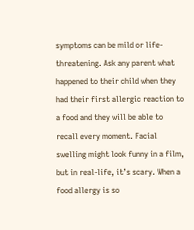symptoms can be mild or life-threatening. Ask any parent what happened to their child when they had their first allergic reaction to a food and they will be able to recall every moment. Facial swelling might look funny in a film, but in real-life, it’s scary. When a food allergy is so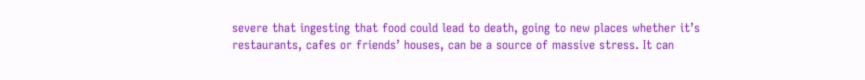severe that ingesting that food could lead to death, going to new places whether it’s restaurants, cafes or friends’ houses, can be a source of massive stress. It can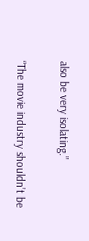also be very isolating.”

“The movie industry shouldn’t be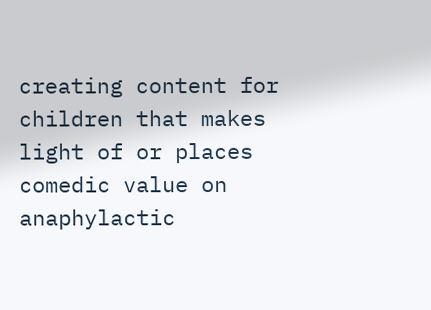creating content for children that makes light of or places comedic value on anaphylactic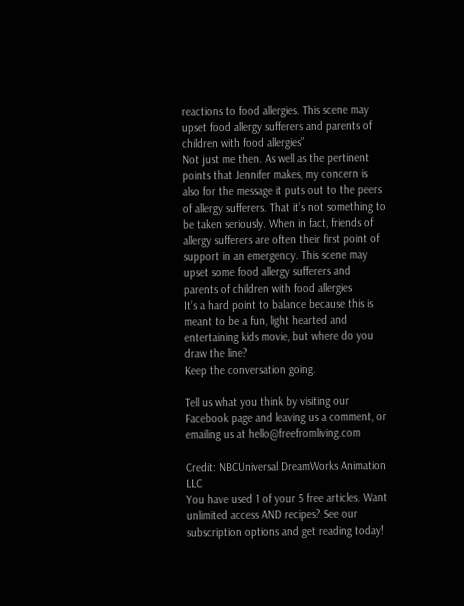reactions to food allergies. This scene may upset food allergy sufferers and parents of children with food allergies”
Not just me then. As well as the pertinent points that Jennifer makes, my concern is also for the message it puts out to the peers of allergy sufferers. That it’s not something to be taken seriously. When in fact, friends of allergy sufferers are often their first point of support in an emergency. This scene may upset some food allergy sufferers and parents of children with food allergies
It’s a hard point to balance because this is meant to be a fun, light hearted and entertaining kids movie, but where do you draw the line?
Keep the conversation going.

Tell us what you think by visiting our Facebook page and leaving us a comment, or emailing us at hello@freefromliving.com

Credit: NBCUniversal DreamWorks Animation LLC
You have used 1 of your 5 free articles. Want unlimited access AND recipes? See our subscription options and get reading today!